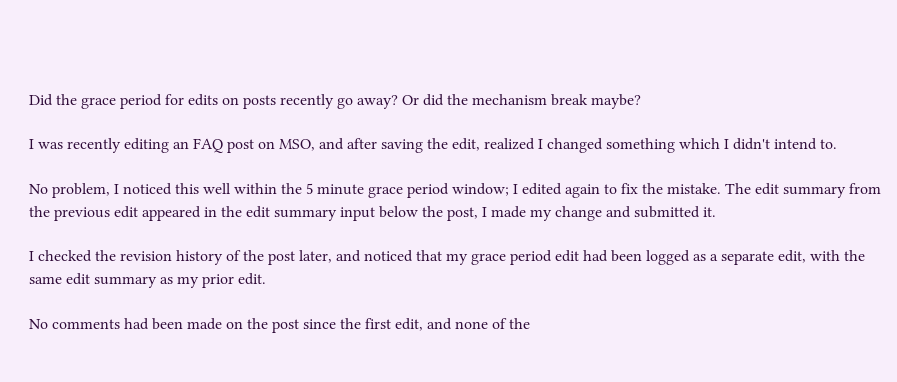Did the grace period for edits on posts recently go away? Or did the mechanism break maybe?

I was recently editing an FAQ post on MSO, and after saving the edit, realized I changed something which I didn't intend to.

No problem, I noticed this well within the 5 minute grace period window; I edited again to fix the mistake. The edit summary from the previous edit appeared in the edit summary input below the post, I made my change and submitted it.

I checked the revision history of the post later, and noticed that my grace period edit had been logged as a separate edit, with the same edit summary as my prior edit.

No comments had been made on the post since the first edit, and none of the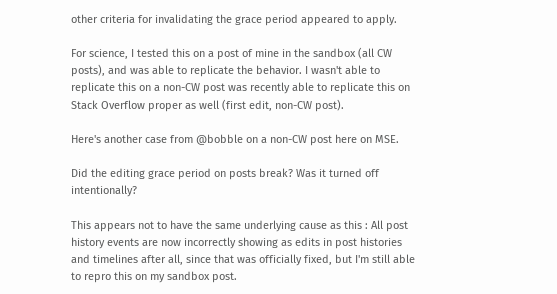other criteria for invalidating the grace period appeared to apply.

For science, I tested this on a post of mine in the sandbox (all CW posts), and was able to replicate the behavior. I wasn't able to replicate this on a non-CW post was recently able to replicate this on Stack Overflow proper as well (first edit, non-CW post).

Here's another case from @bobble on a non-CW post here on MSE.

Did the editing grace period on posts break? Was it turned off intentionally?

This appears not to have the same underlying cause as this : All post history events are now incorrectly showing as edits in post histories and timelines after all, since that was officially fixed, but I'm still able to repro this on my sandbox post.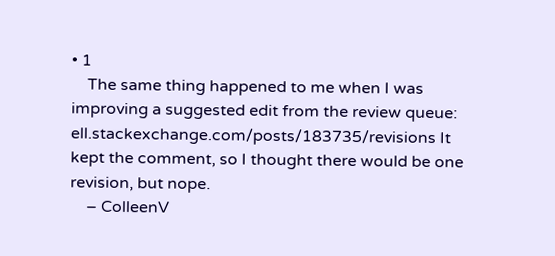• 1
    The same thing happened to me when I was improving a suggested edit from the review queue: ell.stackexchange.com/posts/183735/revisions It kept the comment, so I thought there would be one revision, but nope.
    – ColleenV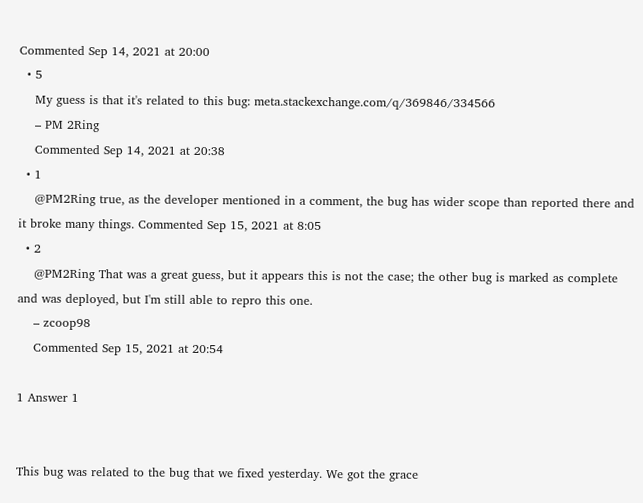Commented Sep 14, 2021 at 20:00
  • 5
    My guess is that it's related to this bug: meta.stackexchange.com/q/369846/334566
    – PM 2Ring
    Commented Sep 14, 2021 at 20:38
  • 1
    @PM2Ring true, as the developer mentioned in a comment, the bug has wider scope than reported there and it broke many things. Commented Sep 15, 2021 at 8:05
  • 2
    @PM2Ring That was a great guess, but it appears this is not the case; the other bug is marked as complete and was deployed, but I'm still able to repro this one.
    – zcoop98
    Commented Sep 15, 2021 at 20:54

1 Answer 1


This bug was related to the bug that we fixed yesterday. We got the grace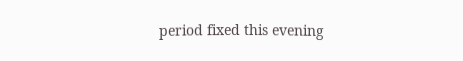period fixed this evening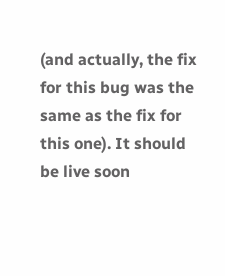(and actually, the fix for this bug was the same as the fix for this one). It should be live soon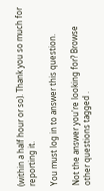(within a half hour or so). Thank you so much for reporting it.

You must log in to answer this question.

Not the answer you're looking for? Browse other questions tagged .